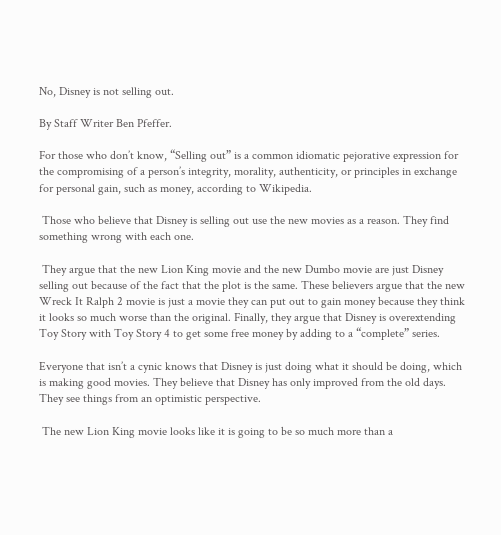No, Disney is not selling out.

By Staff Writer Ben Pfeffer.

For those who don’t know, “Selling out” is a common idiomatic pejorative expression for the compromising of a person’s integrity, morality, authenticity, or principles in exchange for personal gain, such as money, according to Wikipedia.

 Those who believe that Disney is selling out use the new movies as a reason. They find something wrong with each one.

 They argue that the new Lion King movie and the new Dumbo movie are just Disney selling out because of the fact that the plot is the same. These believers argue that the new Wreck It Ralph 2 movie is just a movie they can put out to gain money because they think it looks so much worse than the original. Finally, they argue that Disney is overextending Toy Story with Toy Story 4 to get some free money by adding to a “complete” series.

Everyone that isn’t a cynic knows that Disney is just doing what it should be doing, which is making good movies. They believe that Disney has only improved from the old days. They see things from an optimistic perspective.

 The new Lion King movie looks like it is going to be so much more than a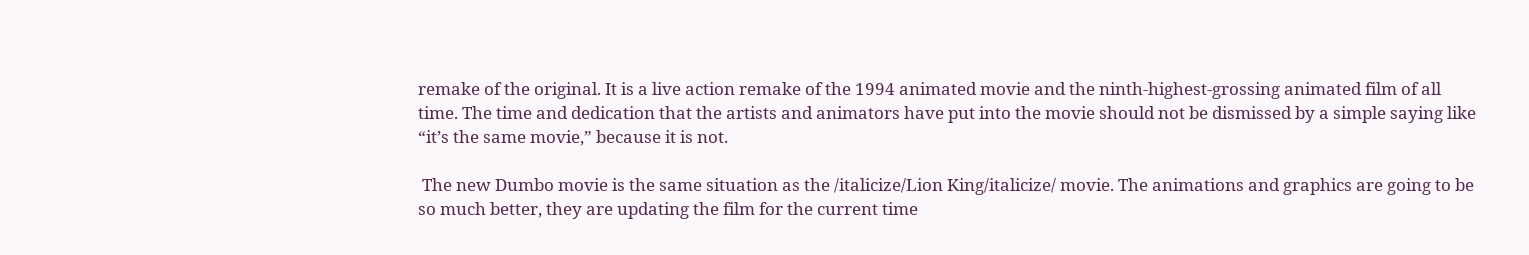remake of the original. It is a live action remake of the 1994 animated movie and the ninth-highest-grossing animated film of all time. The time and dedication that the artists and animators have put into the movie should not be dismissed by a simple saying like “it’s the same movie,” because it is not.

 The new Dumbo movie is the same situation as the /italicize/Lion King/italicize/ movie. The animations and graphics are going to be so much better, they are updating the film for the current time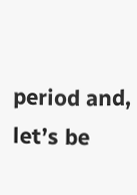period and, let’s be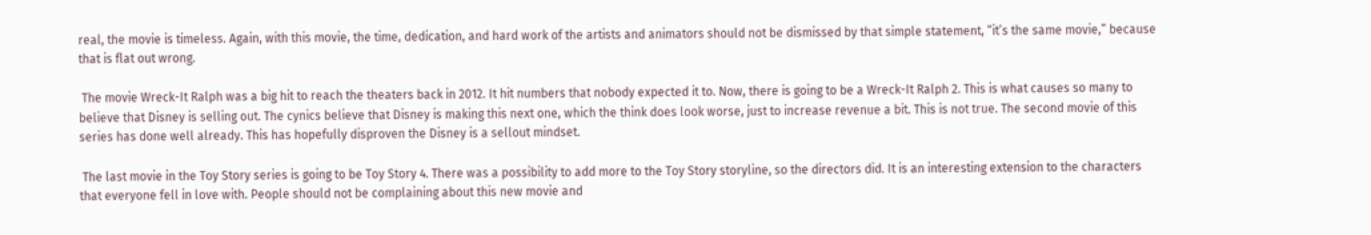real, the movie is timeless. Again, with this movie, the time, dedication, and hard work of the artists and animators should not be dismissed by that simple statement, “it’s the same movie,” because that is flat out wrong.

 The movie Wreck-It Ralph was a big hit to reach the theaters back in 2012. It hit numbers that nobody expected it to. Now, there is going to be a Wreck-It Ralph 2. This is what causes so many to believe that Disney is selling out. The cynics believe that Disney is making this next one, which the think does look worse, just to increase revenue a bit. This is not true. The second movie of this series has done well already. This has hopefully disproven the Disney is a sellout mindset.

 The last movie in the Toy Story series is going to be Toy Story 4. There was a possibility to add more to the Toy Story storyline, so the directors did. It is an interesting extension to the characters that everyone fell in love with. People should not be complaining about this new movie and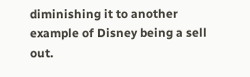diminishing it to another example of Disney being a sell out.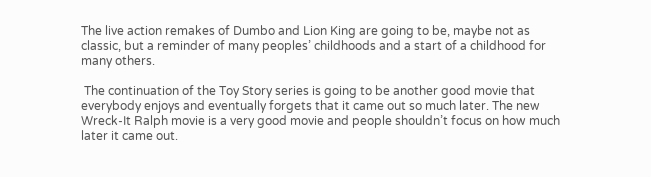The live action remakes of Dumbo and Lion King are going to be, maybe not as classic, but a reminder of many peoples’ childhoods and a start of a childhood for many others.

 The continuation of the Toy Story series is going to be another good movie that everybody enjoys and eventually forgets that it came out so much later. The new Wreck-It Ralph movie is a very good movie and people shouldn’t focus on how much later it came out.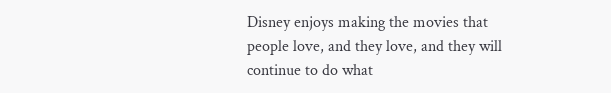Disney enjoys making the movies that people love, and they love, and they will continue to do what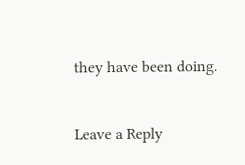they have been doing.


Leave a Reply